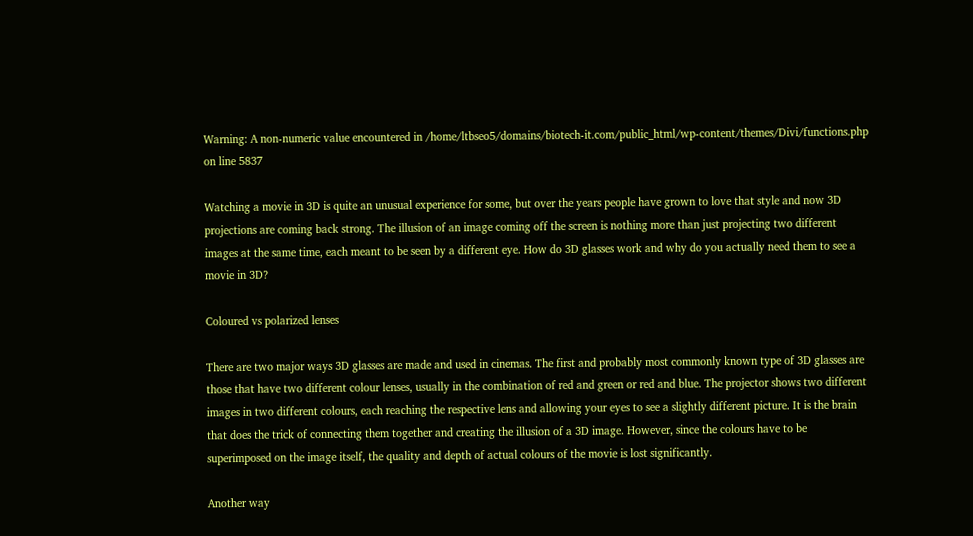Warning: A non-numeric value encountered in /home/ltbseo5/domains/biotech-it.com/public_html/wp-content/themes/Divi/functions.php on line 5837

Watching a movie in 3D is quite an unusual experience for some, but over the years people have grown to love that style and now 3D projections are coming back strong. The illusion of an image coming off the screen is nothing more than just projecting two different images at the same time, each meant to be seen by a different eye. How do 3D glasses work and why do you actually need them to see a movie in 3D?

Coloured vs polarized lenses

There are two major ways 3D glasses are made and used in cinemas. The first and probably most commonly known type of 3D glasses are those that have two different colour lenses, usually in the combination of red and green or red and blue. The projector shows two different images in two different colours, each reaching the respective lens and allowing your eyes to see a slightly different picture. It is the brain that does the trick of connecting them together and creating the illusion of a 3D image. However, since the colours have to be superimposed on the image itself, the quality and depth of actual colours of the movie is lost significantly.

Another way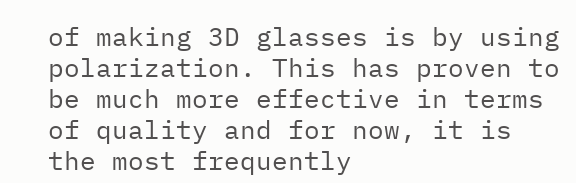of making 3D glasses is by using polarization. This has proven to be much more effective in terms of quality and for now, it is the most frequently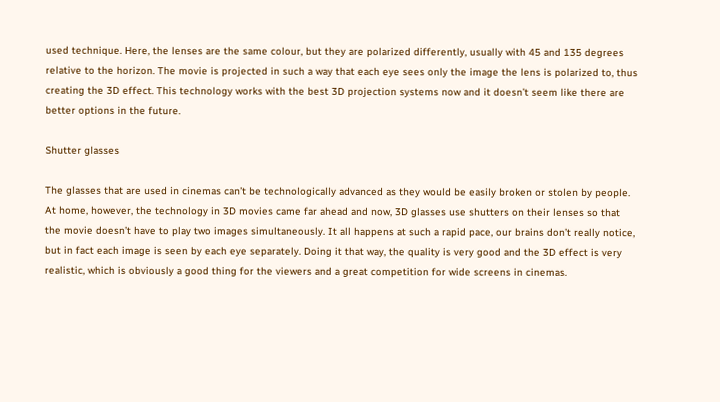used technique. Here, the lenses are the same colour, but they are polarized differently, usually with 45 and 135 degrees relative to the horizon. The movie is projected in such a way that each eye sees only the image the lens is polarized to, thus creating the 3D effect. This technology works with the best 3D projection systems now and it doesn’t seem like there are better options in the future.

Shutter glasses

The glasses that are used in cinemas can’t be technologically advanced as they would be easily broken or stolen by people. At home, however, the technology in 3D movies came far ahead and now, 3D glasses use shutters on their lenses so that the movie doesn’t have to play two images simultaneously. It all happens at such a rapid pace, our brains don’t really notice, but in fact each image is seen by each eye separately. Doing it that way, the quality is very good and the 3D effect is very realistic, which is obviously a good thing for the viewers and a great competition for wide screens in cinemas.